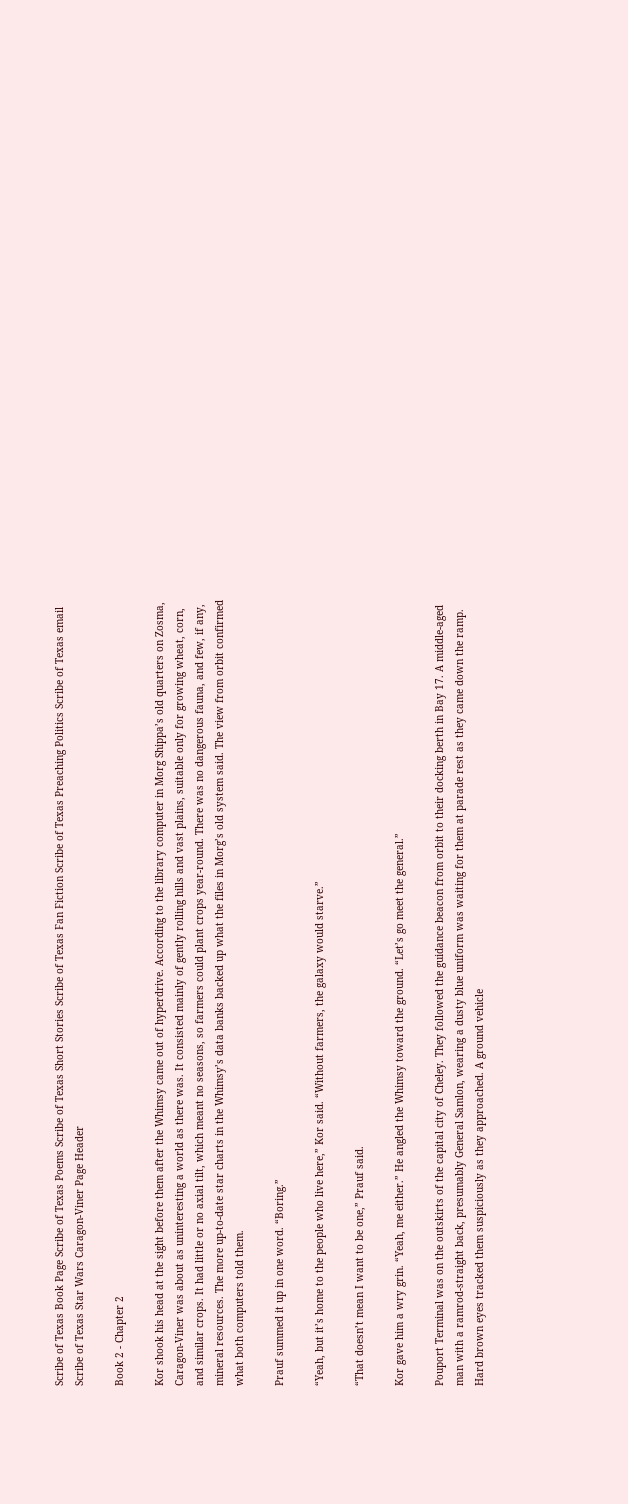Scribe of Texas Book Page Scribe of Texas Poems Scribe of Texas Short Stories Scribe of Texas Fan Fiction Scribe of Texas Preaching Politics Scribe of Texas email
Scribe of Texas Star Wars Caragon-Viner Page Header

Book 2 - Chapter 2

Kor shook his head at the sight before them after the Whimsy came out of hyperdrive. According to the library computer in Morg Shippa’s old quarters on Zosma, Caragon-Viner was about as uninteresting a world as there was. It consisted mainly of gently rolling hills and vast plains, suitable only for growing wheat, corn, and similar crops. It had little or no axial tilt, which meant no seasons, so farmers could plant crops year-round. There was no dangerous fauna, and few, if any, mineral resources. The more up-to-date star charts in the Whimsy’s data banks backed up what the files in Morg’s old system said. The view from orbit confirmed what both computers told them.

Prauf summed it up in one word. “Boring.”

“Yeah, but it’s home to the people who live here,” Kor said. “Without farmers, the galaxy would starve.”

“That doesn’t mean I want to be one,” Prauf said.

Kor gave him a wry grin. “Yeah, me either.” He angled the Whimsy toward the ground. “Let’s go meet the general.”

Pouport Terminal was on the outskirts of the capital city of Cheley. They followed the guidance beacon from orbit to their docking berth in Bay 17. A middle-aged man with a ramrod-straight back, presumably General Samlon, wearing a dusty blue uniform was waiting for them at parade rest as they came down the ramp. Hard brown eyes tracked them suspiciously as they approached. A ground vehicle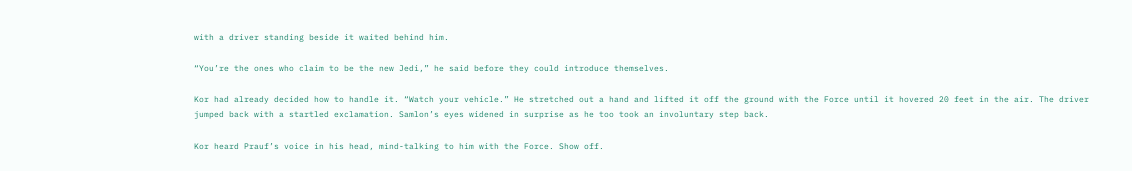with a driver standing beside it waited behind him.

“You’re the ones who claim to be the new Jedi,” he said before they could introduce themselves.

Kor had already decided how to handle it. “Watch your vehicle.” He stretched out a hand and lifted it off the ground with the Force until it hovered 20 feet in the air. The driver jumped back with a startled exclamation. Samlon’s eyes widened in surprise as he too took an involuntary step back.

Kor heard Prauf’s voice in his head, mind-talking to him with the Force. Show off.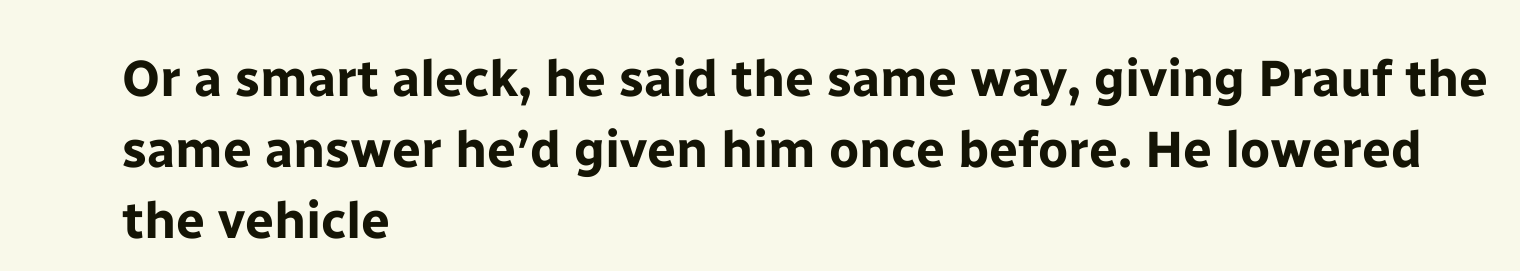Or a smart aleck, he said the same way, giving Prauf the same answer he’d given him once before. He lowered the vehicle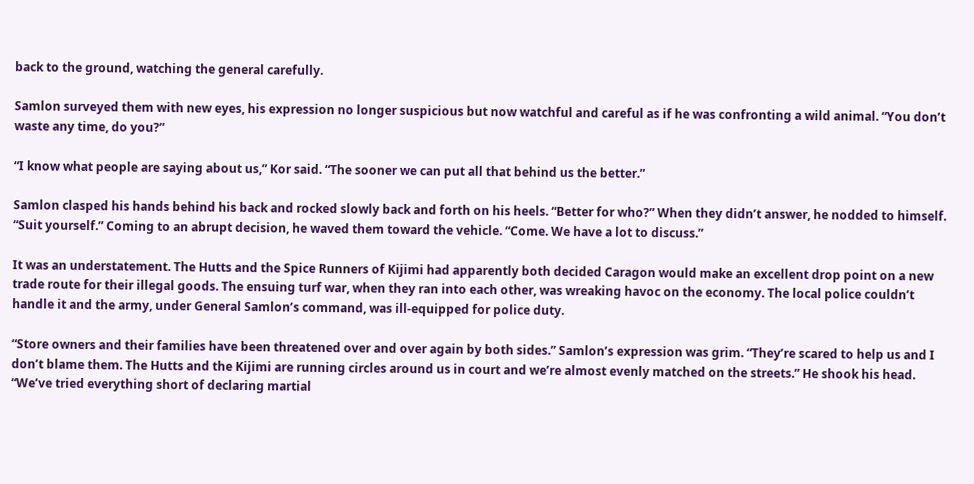back to the ground, watching the general carefully.

Samlon surveyed them with new eyes, his expression no longer suspicious but now watchful and careful as if he was confronting a wild animal. “You don’t waste any time, do you?”

“I know what people are saying about us,” Kor said. “The sooner we can put all that behind us the better.”

Samlon clasped his hands behind his back and rocked slowly back and forth on his heels. “Better for who?” When they didn’t answer, he nodded to himself. “Suit yourself.” Coming to an abrupt decision, he waved them toward the vehicle. “Come. We have a lot to discuss.”

It was an understatement. The Hutts and the Spice Runners of Kijimi had apparently both decided Caragon would make an excellent drop point on a new trade route for their illegal goods. The ensuing turf war, when they ran into each other, was wreaking havoc on the economy. The local police couldn’t handle it and the army, under General Samlon’s command, was ill-equipped for police duty.

“Store owners and their families have been threatened over and over again by both sides.” Samlon’s expression was grim. “They’re scared to help us and I don’t blame them. The Hutts and the Kijimi are running circles around us in court and we’re almost evenly matched on the streets.” He shook his head. “We’ve tried everything short of declaring martial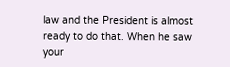law and the President is almost ready to do that. When he saw your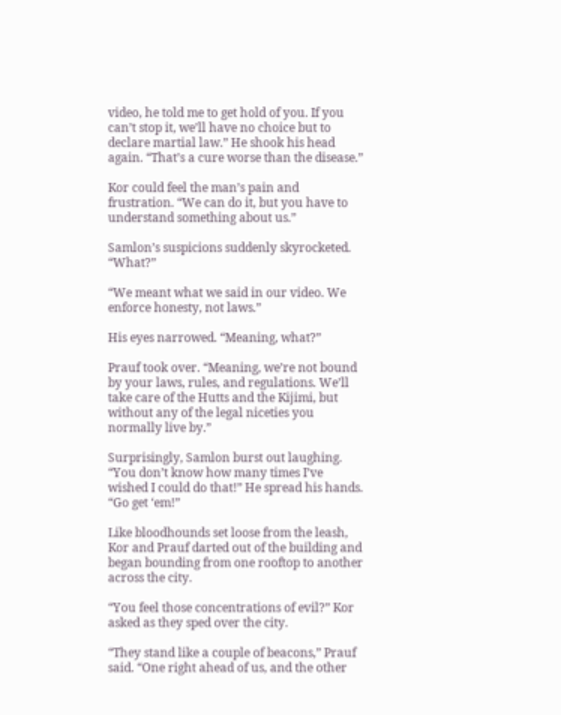video, he told me to get hold of you. If you can’t stop it, we’ll have no choice but to declare martial law.” He shook his head again. “That’s a cure worse than the disease.”

Kor could feel the man’s pain and frustration. “We can do it, but you have to understand something about us.”

Samlon’s suspicions suddenly skyrocketed. “What?”

“We meant what we said in our video. We enforce honesty, not laws.”

His eyes narrowed. “Meaning, what?”

Prauf took over. “Meaning, we’re not bound by your laws, rules, and regulations. We’ll take care of the Hutts and the Kijimi, but without any of the legal niceties you normally live by.”

Surprisingly, Samlon burst out laughing. “You don’t know how many times I’ve wished I could do that!” He spread his hands. “Go get ‘em!”

Like bloodhounds set loose from the leash, Kor and Prauf darted out of the building and began bounding from one rooftop to another across the city.

“You feel those concentrations of evil?” Kor asked as they sped over the city.

“They stand like a couple of beacons,” Prauf said. “One right ahead of us, and the other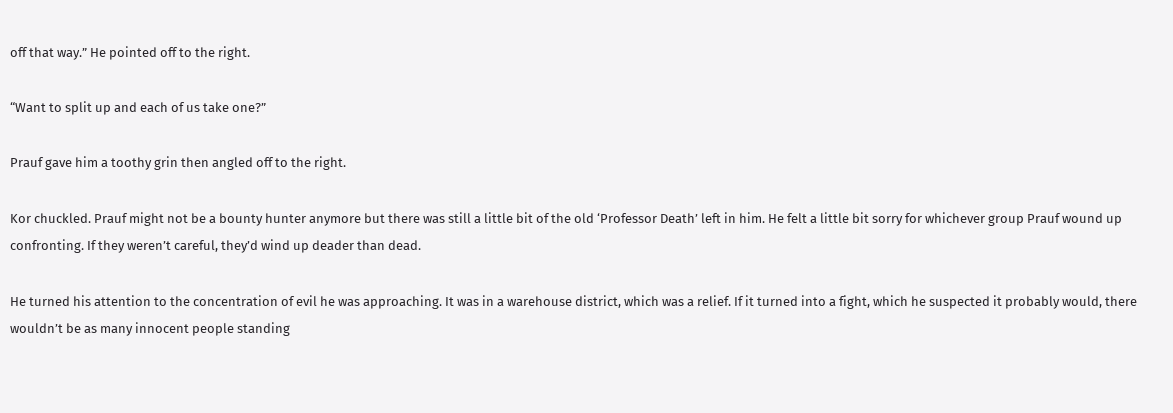off that way.” He pointed off to the right.

“Want to split up and each of us take one?”

Prauf gave him a toothy grin then angled off to the right.

Kor chuckled. Prauf might not be a bounty hunter anymore but there was still a little bit of the old ‘Professor Death’ left in him. He felt a little bit sorry for whichever group Prauf wound up confronting. If they weren’t careful, they’d wind up deader than dead.

He turned his attention to the concentration of evil he was approaching. It was in a warehouse district, which was a relief. If it turned into a fight, which he suspected it probably would, there wouldn’t be as many innocent people standing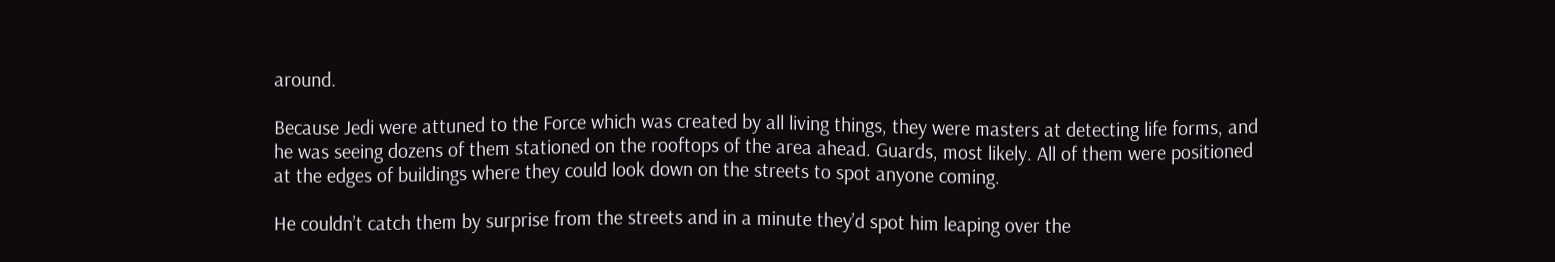around.

Because Jedi were attuned to the Force which was created by all living things, they were masters at detecting life forms, and he was seeing dozens of them stationed on the rooftops of the area ahead. Guards, most likely. All of them were positioned at the edges of buildings where they could look down on the streets to spot anyone coming.

He couldn’t catch them by surprise from the streets and in a minute they’d spot him leaping over the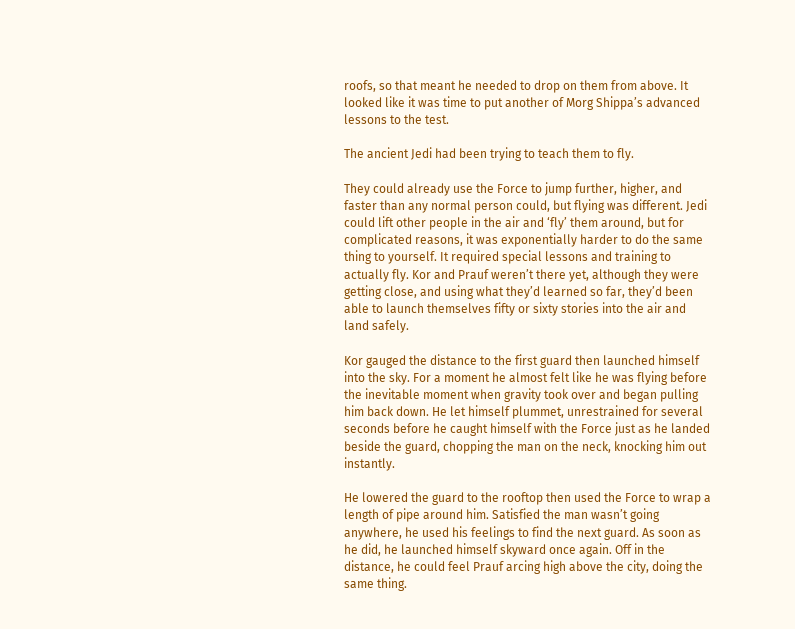roofs, so that meant he needed to drop on them from above. It looked like it was time to put another of Morg Shippa’s advanced lessons to the test.

The ancient Jedi had been trying to teach them to fly.

They could already use the Force to jump further, higher, and faster than any normal person could, but flying was different. Jedi could lift other people in the air and ‘fly’ them around, but for complicated reasons, it was exponentially harder to do the same thing to yourself. It required special lessons and training to actually fly. Kor and Prauf weren’t there yet, although they were getting close, and using what they’d learned so far, they’d been able to launch themselves fifty or sixty stories into the air and land safely.

Kor gauged the distance to the first guard then launched himself into the sky. For a moment he almost felt like he was flying before the inevitable moment when gravity took over and began pulling him back down. He let himself plummet, unrestrained for several seconds before he caught himself with the Force just as he landed beside the guard, chopping the man on the neck, knocking him out instantly.

He lowered the guard to the rooftop then used the Force to wrap a length of pipe around him. Satisfied the man wasn’t going anywhere, he used his feelings to find the next guard. As soon as he did, he launched himself skyward once again. Off in the distance, he could feel Prauf arcing high above the city, doing the same thing.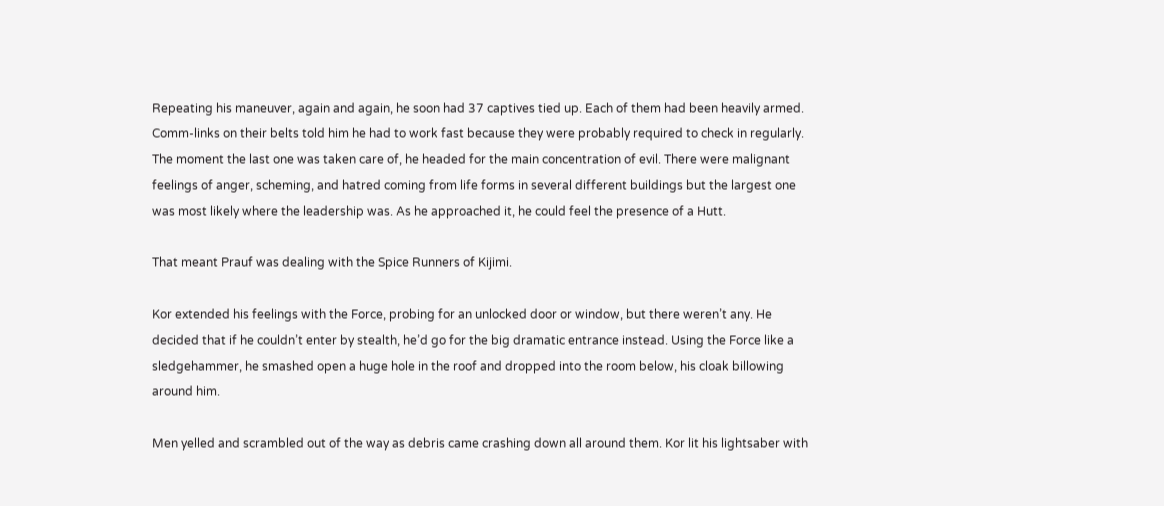Repeating his maneuver, again and again, he soon had 37 captives tied up. Each of them had been heavily armed. Comm-links on their belts told him he had to work fast because they were probably required to check in regularly. The moment the last one was taken care of, he headed for the main concentration of evil. There were malignant feelings of anger, scheming, and hatred coming from life forms in several different buildings but the largest one was most likely where the leadership was. As he approached it, he could feel the presence of a Hutt.

That meant Prauf was dealing with the Spice Runners of Kijimi.

Kor extended his feelings with the Force, probing for an unlocked door or window, but there weren’t any. He decided that if he couldn’t enter by stealth, he’d go for the big dramatic entrance instead. Using the Force like a sledgehammer, he smashed open a huge hole in the roof and dropped into the room below, his cloak billowing around him.

Men yelled and scrambled out of the way as debris came crashing down all around them. Kor lit his lightsaber with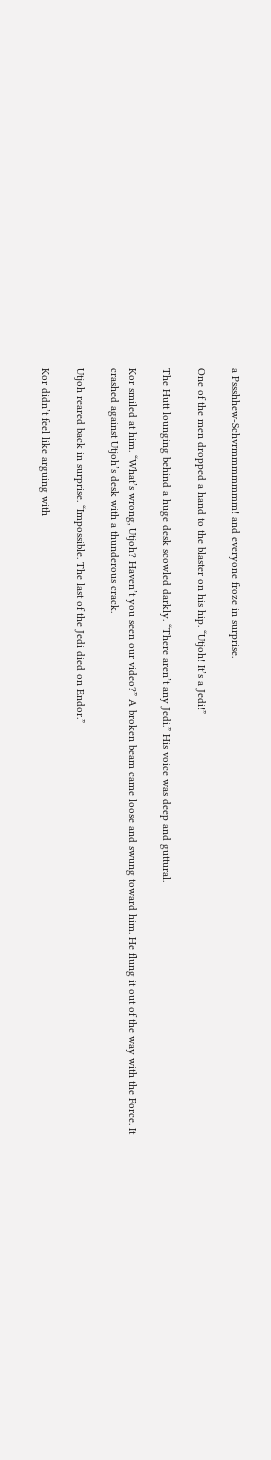a Pssshhew-Schvrmmmmmmm! and everyone froze in surprise.

One of the men dropped a hand to the blaster on his hip. “Utjoh! It’s a Jedi!”

The Hutt lounging behind a huge desk scowled darkly. “There aren’t any Jedi.” His voice was deep and guttural.

Kor smiled at him. “What’s wrong, Utjoh? Haven’t you seen our video?” A broken beam came loose and swung toward him. He flung it out of the way with the Force. It crashed against Utjoh’s desk with a thunderous crack.

Utjoh reared back in surprise. “Impossible. The last of the Jedi died on Endor.”

Kor didn’t feel like arguing with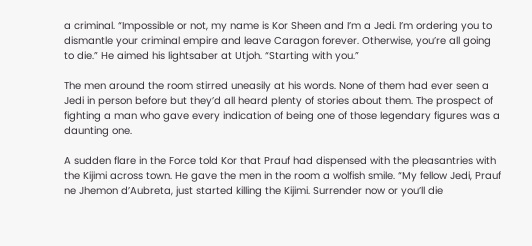a criminal. “Impossible or not, my name is Kor Sheen and I’m a Jedi. I’m ordering you to dismantle your criminal empire and leave Caragon forever. Otherwise, you’re all going to die.” He aimed his lightsaber at Utjoh. “Starting with you.”

The men around the room stirred uneasily at his words. None of them had ever seen a Jedi in person before but they’d all heard plenty of stories about them. The prospect of fighting a man who gave every indication of being one of those legendary figures was a daunting one.

A sudden flare in the Force told Kor that Prauf had dispensed with the pleasantries with the Kijimi across town. He gave the men in the room a wolfish smile. “My fellow Jedi, Prauf ne Jhemon d’Aubreta, just started killing the Kijimi. Surrender now or you’ll die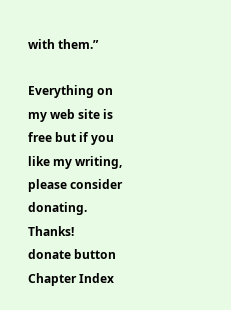with them.”

Everything on my web site is free but if you like my writing, please consider donating. Thanks!
donate button
Chapter Index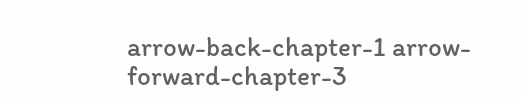arrow-back-chapter-1 arrow-forward-chapter-3